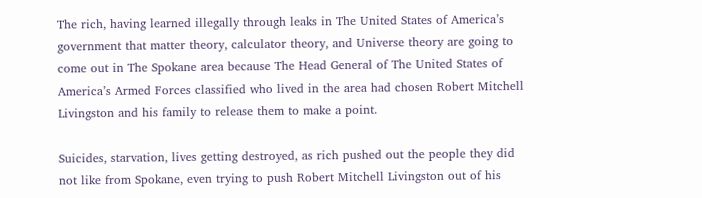The rich, having learned illegally through leaks in The United States of America’s government that matter theory, calculator theory, and Universe theory are going to come out in The Spokane area because The Head General of The United States of America’s Armed Forces classified who lived in the area had chosen Robert Mitchell Livingston and his family to release them to make a point.

Suicides, starvation, lives getting destroyed, as rich pushed out the people they did not like from Spokane, even trying to push Robert Mitchell Livingston out of his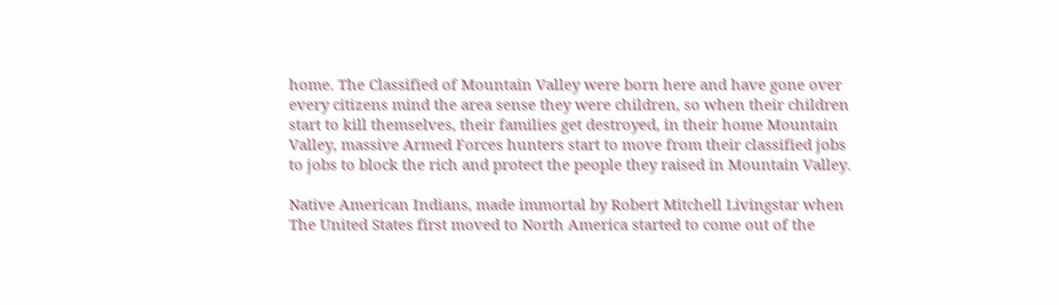home. The Classified of Mountain Valley were born here and have gone over every citizens mind the area sense they were children, so when their children start to kill themselves, their families get destroyed, in their home Mountain Valley, massive Armed Forces hunters start to move from their classified jobs to jobs to block the rich and protect the people they raised in Mountain Valley.

Native American Indians, made immortal by Robert Mitchell Livingstar when The United States first moved to North America started to come out of the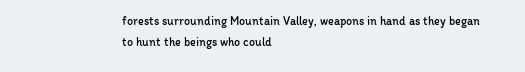forests surrounding Mountain Valley, weapons in hand as they began to hunt the beings who could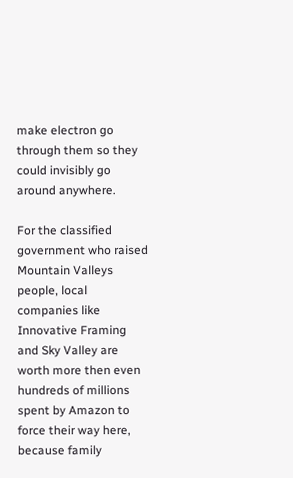make electron go through them so they could invisibly go around anywhere.

For the classified government who raised Mountain Valleys people, local companies like Innovative Framing and Sky Valley are worth more then even hundreds of millions spent by Amazon to force their way here, because family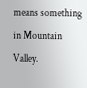means something in Mountain Valley.